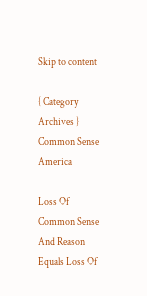Skip to content

{ Category Archives } Common Sense America

Loss Of Common Sense And Reason Equals Loss Of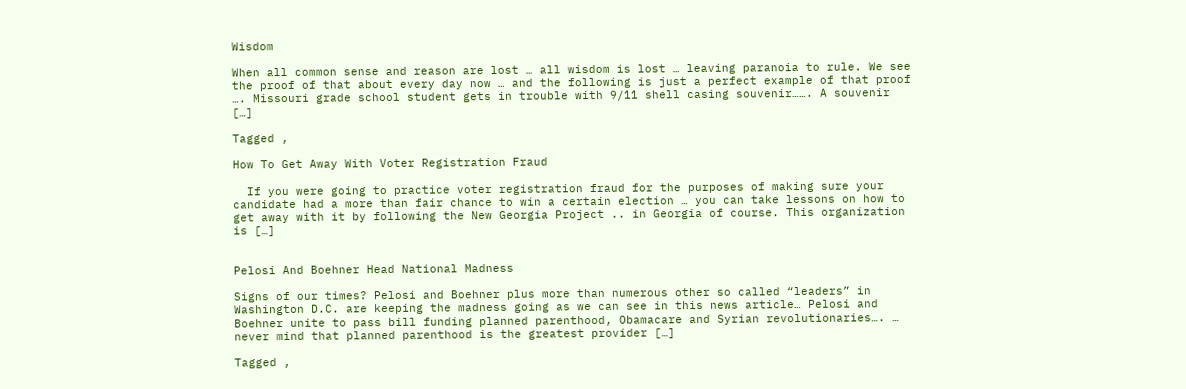Wisdom

When all common sense and reason are lost … all wisdom is lost … leaving paranoia to rule. We see the proof of that about every day now … and the following is just a perfect example of that proof …. Missouri grade school student gets in trouble with 9/11 shell casing souvenir……. A souvenir […]

Tagged ,

How To Get Away With Voter Registration Fraud

  If you were going to practice voter registration fraud for the purposes of making sure your candidate had a more than fair chance to win a certain election … you can take lessons on how to get away with it by following the New Georgia Project .. in Georgia of course. This organization is […]


Pelosi And Boehner Head National Madness

Signs of our times? Pelosi and Boehner plus more than numerous other so called “leaders” in Washington D.C. are keeping the madness going as we can see in this news article… Pelosi and Boehner unite to pass bill funding planned parenthood, Obamacare and Syrian revolutionaries…. … never mind that planned parenthood is the greatest provider […]

Tagged ,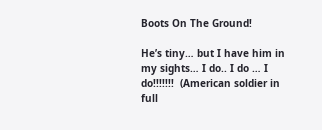Boots On The Ground!

He’s tiny… but I have him in my sights… I do.. I do … I do!!!!!!!  (American soldier in full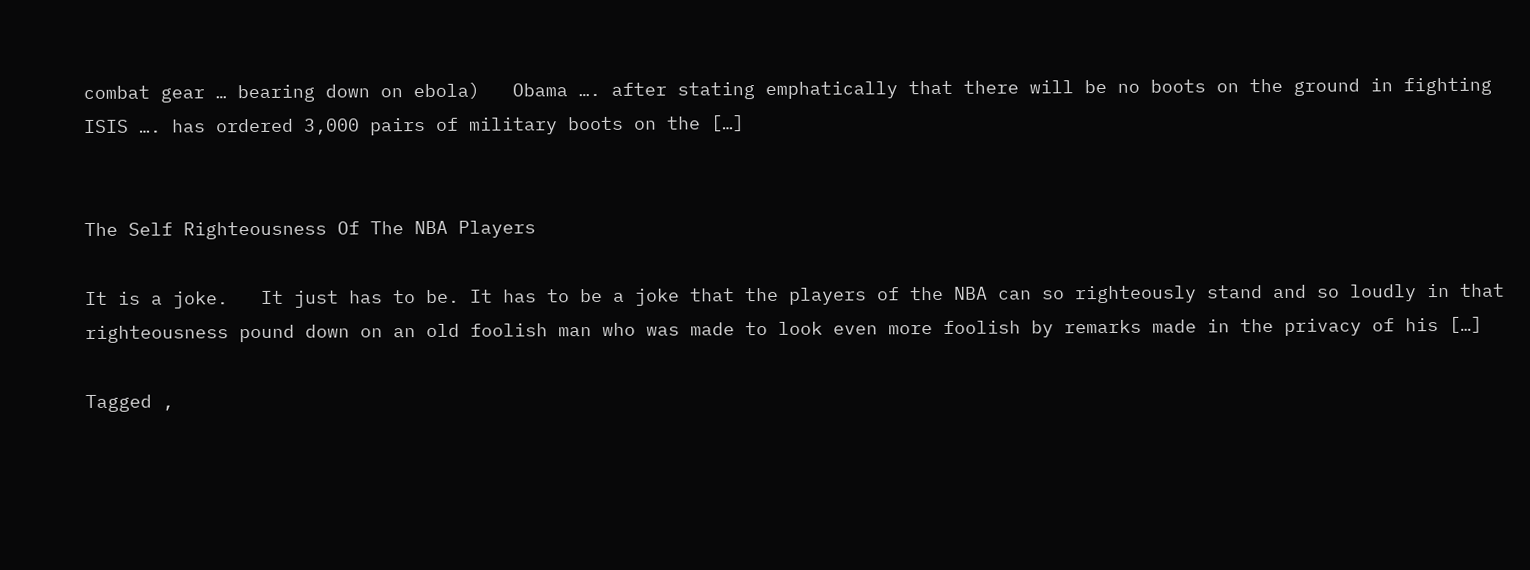combat gear … bearing down on ebola)   Obama …. after stating emphatically that there will be no boots on the ground in fighting ISIS …. has ordered 3,000 pairs of military boots on the […]


The Self Righteousness Of The NBA Players

It is a joke.   It just has to be. It has to be a joke that the players of the NBA can so righteously stand and so loudly in that righteousness pound down on an old foolish man who was made to look even more foolish by remarks made in the privacy of his […]

Tagged ,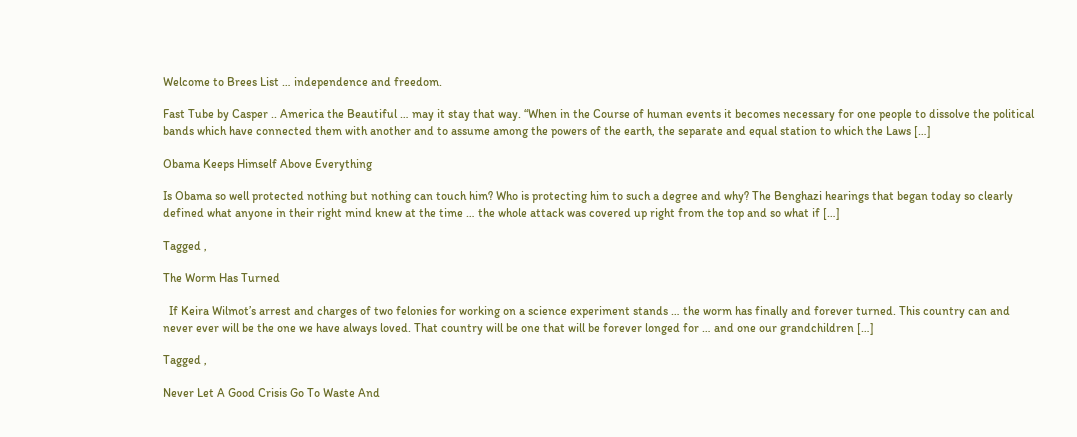Welcome to Brees List … independence and freedom.

Fast Tube by Casper .. America the Beautiful … may it stay that way. “When in the Course of human events it becomes necessary for one people to dissolve the political bands which have connected them with another and to assume among the powers of the earth, the separate and equal station to which the Laws […]

Obama Keeps Himself Above Everything

Is Obama so well protected nothing but nothing can touch him? Who is protecting him to such a degree and why? The Benghazi hearings that began today so clearly defined what anyone in their right mind knew at the time … the whole attack was covered up right from the top and so what if […]

Tagged ,

The Worm Has Turned

  If Keira Wilmot’s arrest and charges of two felonies for working on a science experiment stands … the worm has finally and forever turned. This country can and never ever will be the one we have always loved. That country will be one that will be forever longed for … and one our grandchildren […]

Tagged ,

Never Let A Good Crisis Go To Waste And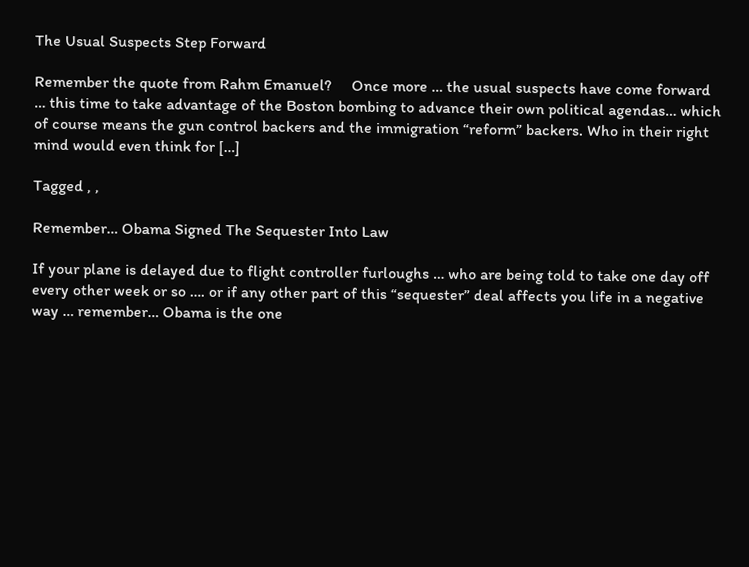The Usual Suspects Step Forward

Remember the quote from Rahm Emanuel?     Once more … the usual suspects have come forward … this time to take advantage of the Boston bombing to advance their own political agendas… which of course means the gun control backers and the immigration “reform” backers. Who in their right mind would even think for […]

Tagged , ,

Remember… Obama Signed The Sequester Into Law

If your plane is delayed due to flight controller furloughs … who are being told to take one day off every other week or so …. or if any other part of this “sequester” deal affects you life in a negative way … remember… Obama is the one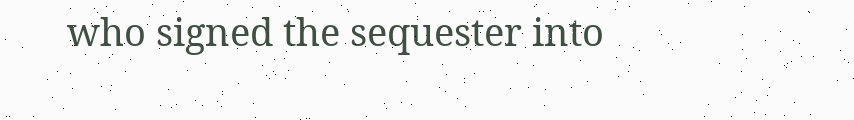who signed the sequester into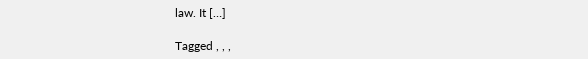law. It […]

Tagged , , ,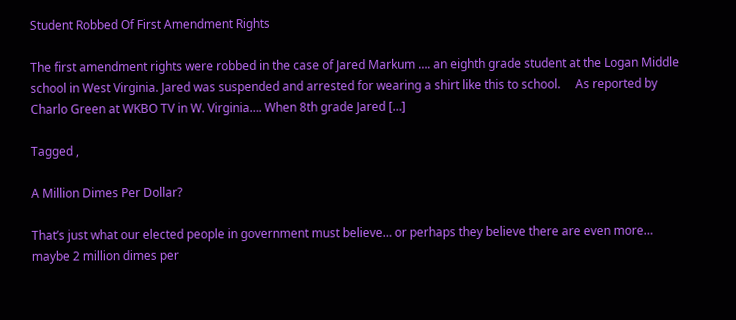Student Robbed Of First Amendment Rights

The first amendment rights were robbed in the case of Jared Markum …. an eighth grade student at the Logan Middle school in West Virginia. Jared was suspended and arrested for wearing a shirt like this to school.     As reported by Charlo Green at WKBO TV in W. Virginia…. When 8th grade Jared […]

Tagged ,

A Million Dimes Per Dollar?

That’s just what our elected people in government must believe… or perhaps they believe there are even more… maybe 2 million dimes per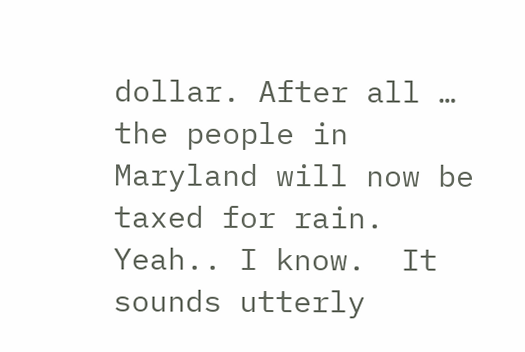dollar. After all … the people in Maryland will now be taxed for rain. Yeah.. I know.  It sounds utterly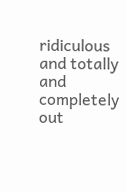ridiculous and totally and completely out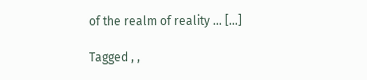of the realm of reality … […]

Tagged , ,